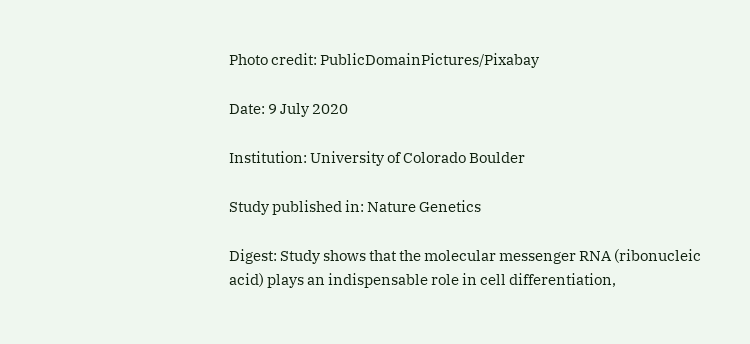Photo credit: PublicDomainPictures/Pixabay

Date: 9 July 2020

Institution: University of Colorado Boulder

Study published in: Nature Genetics

Digest: Study shows that the molecular messenger RNA (ribonucleic acid) plays an indispensable role in cell differentiation,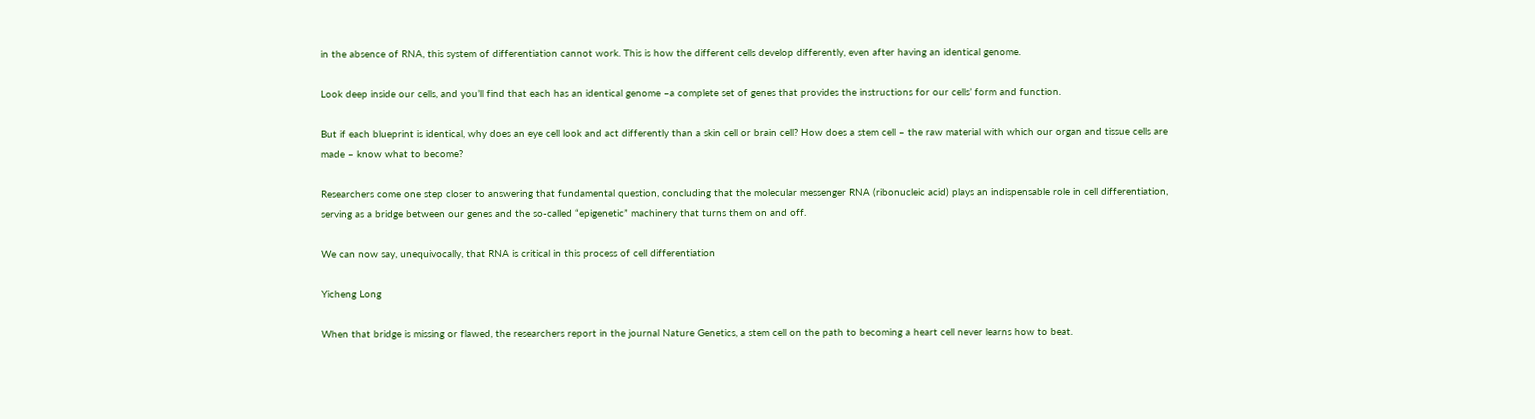in the absence of RNA, this system of differentiation cannot work. This is how the different cells develop differently, even after having an identical genome.

Look deep inside our cells, and you’ll find that each has an identical genome –a complete set of genes that provides the instructions for our cells’ form and function.

But if each blueprint is identical, why does an eye cell look and act differently than a skin cell or brain cell? How does a stem cell – the raw material with which our organ and tissue cells are made – know what to become?

Researchers come one step closer to answering that fundamental question, concluding that the molecular messenger RNA (ribonucleic acid) plays an indispensable role in cell differentiation, serving as a bridge between our genes and the so-called “epigenetic” machinery that turns them on and off.

We can now say, unequivocally, that RNA is critical in this process of cell differentiation

Yicheng Long

When that bridge is missing or flawed, the researchers report in the journal Nature Genetics, a stem cell on the path to becoming a heart cell never learns how to beat.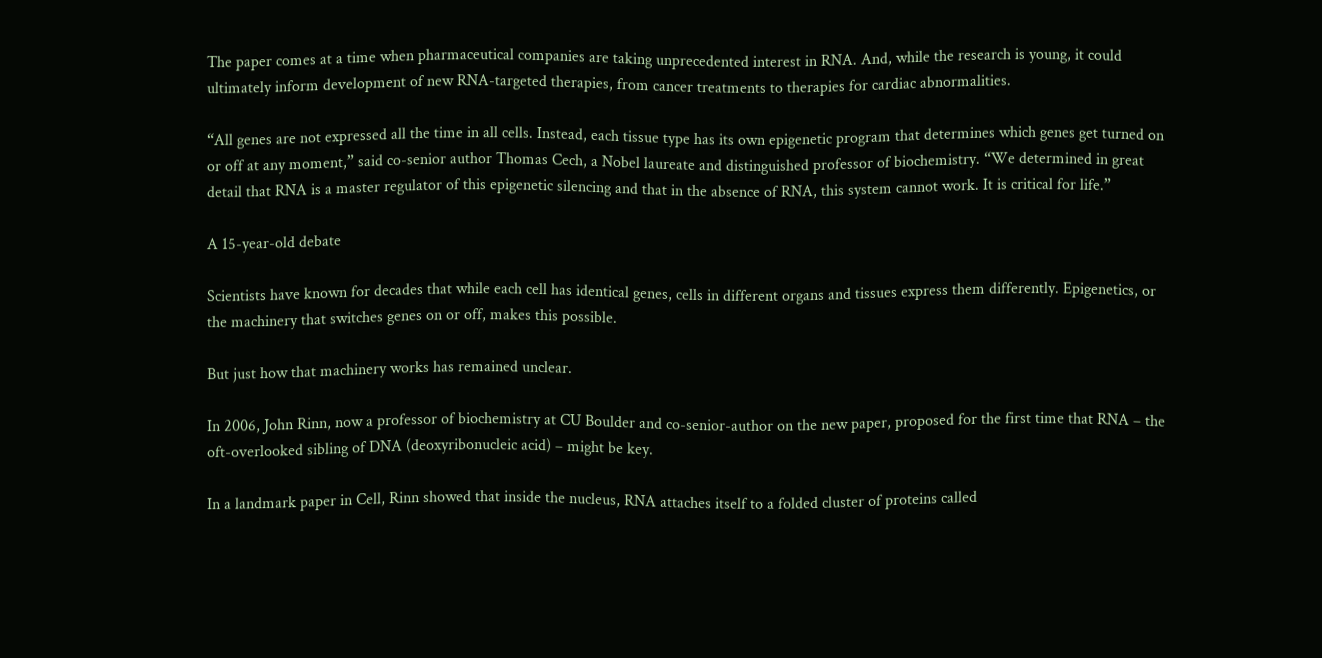The paper comes at a time when pharmaceutical companies are taking unprecedented interest in RNA. And, while the research is young, it could ultimately inform development of new RNA-targeted therapies, from cancer treatments to therapies for cardiac abnormalities.

“All genes are not expressed all the time in all cells. Instead, each tissue type has its own epigenetic program that determines which genes get turned on or off at any moment,” said co-senior author Thomas Cech, a Nobel laureate and distinguished professor of biochemistry. “We determined in great detail that RNA is a master regulator of this epigenetic silencing and that in the absence of RNA, this system cannot work. It is critical for life.”

A 15-year-old debate

Scientists have known for decades that while each cell has identical genes, cells in different organs and tissues express them differently. Epigenetics, or the machinery that switches genes on or off, makes this possible.

But just how that machinery works has remained unclear.

In 2006, John Rinn, now a professor of biochemistry at CU Boulder and co-senior-author on the new paper, proposed for the first time that RNA – the oft-overlooked sibling of DNA (deoxyribonucleic acid) – might be key.

In a landmark paper in Cell, Rinn showed that inside the nucleus, RNA attaches itself to a folded cluster of proteins called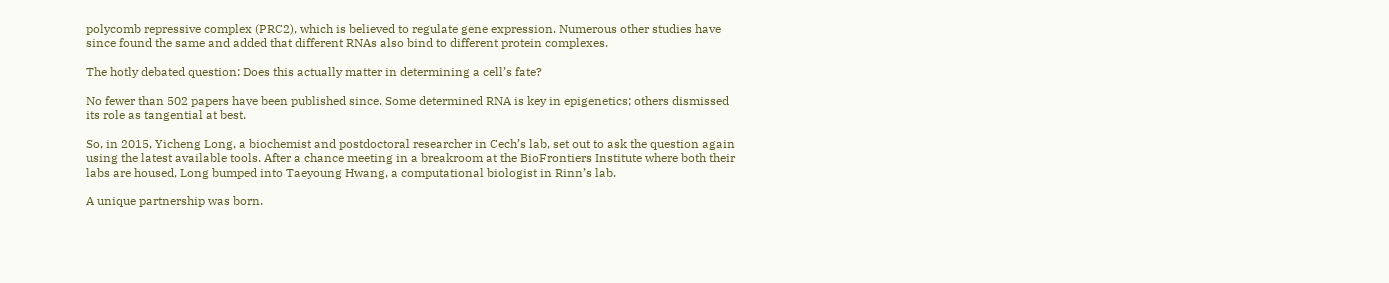polycomb repressive complex (PRC2), which is believed to regulate gene expression. Numerous other studies have since found the same and added that different RNAs also bind to different protein complexes.

The hotly debated question: Does this actually matter in determining a cell’s fate?

No fewer than 502 papers have been published since. Some determined RNA is key in epigenetics; others dismissed its role as tangential at best.

So, in 2015, Yicheng Long, a biochemist and postdoctoral researcher in Cech’s lab, set out to ask the question again using the latest available tools. After a chance meeting in a breakroom at the BioFrontiers Institute where both their labs are housed, Long bumped into Taeyoung Hwang, a computational biologist in Rinn’s lab.

A unique partnership was born.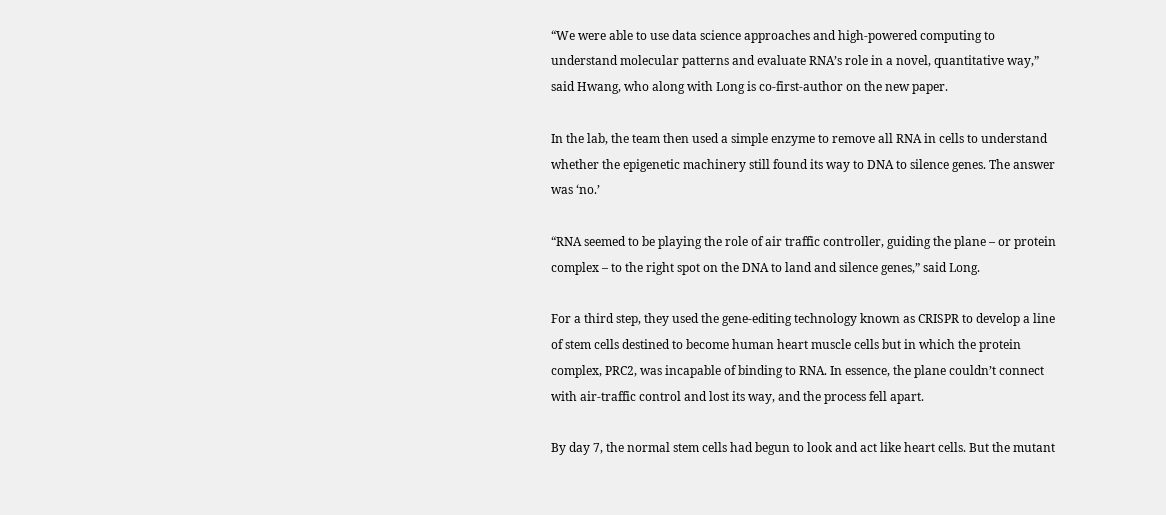“We were able to use data science approaches and high-powered computing to understand molecular patterns and evaluate RNA’s role in a novel, quantitative way,” said Hwang, who along with Long is co-first-author on the new paper.

In the lab, the team then used a simple enzyme to remove all RNA in cells to understand   whether the epigenetic machinery still found its way to DNA to silence genes. The answer was ‘no.’

“RNA seemed to be playing the role of air traffic controller, guiding the plane – or protein complex – to the right spot on the DNA to land and silence genes,” said Long.

For a third step, they used the gene-editing technology known as CRISPR to develop a line of stem cells destined to become human heart muscle cells but in which the protein complex, PRC2, was incapable of binding to RNA. In essence, the plane couldn’t connect with air-traffic control and lost its way, and the process fell apart.

By day 7, the normal stem cells had begun to look and act like heart cells. But the mutant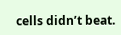cells didn’t beat.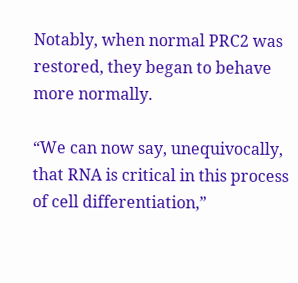Notably, when normal PRC2 was restored, they began to behave more normally.

“We can now say, unequivocally, that RNA is critical in this process of cell differentiation,”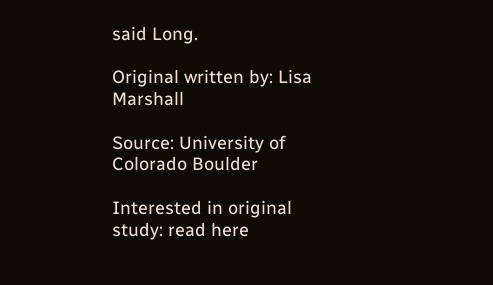said Long.

Original written by: Lisa Marshall

Source: University of Colorado Boulder

Interested in original study: read here